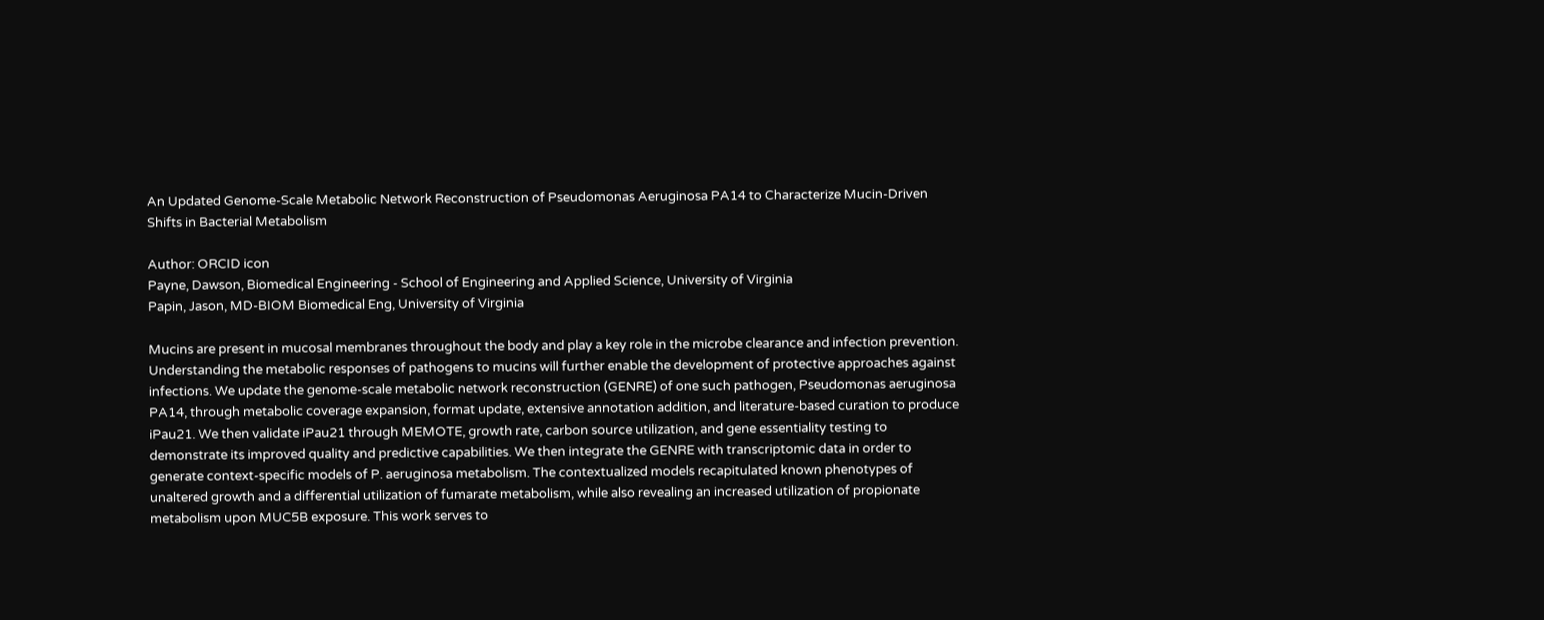An Updated Genome-Scale Metabolic Network Reconstruction of Pseudomonas Aeruginosa PA14 to Characterize Mucin-Driven Shifts in Bacterial Metabolism

Author: ORCID icon
Payne, Dawson, Biomedical Engineering - School of Engineering and Applied Science, University of Virginia
Papin, Jason, MD-BIOM Biomedical Eng, University of Virginia

Mucins are present in mucosal membranes throughout the body and play a key role in the microbe clearance and infection prevention. Understanding the metabolic responses of pathogens to mucins will further enable the development of protective approaches against infections. We update the genome-scale metabolic network reconstruction (GENRE) of one such pathogen, Pseudomonas aeruginosa PA14, through metabolic coverage expansion, format update, extensive annotation addition, and literature-based curation to produce iPau21. We then validate iPau21 through MEMOTE, growth rate, carbon source utilization, and gene essentiality testing to demonstrate its improved quality and predictive capabilities. We then integrate the GENRE with transcriptomic data in order to generate context-specific models of P. aeruginosa metabolism. The contextualized models recapitulated known phenotypes of unaltered growth and a differential utilization of fumarate metabolism, while also revealing an increased utilization of propionate metabolism upon MUC5B exposure. This work serves to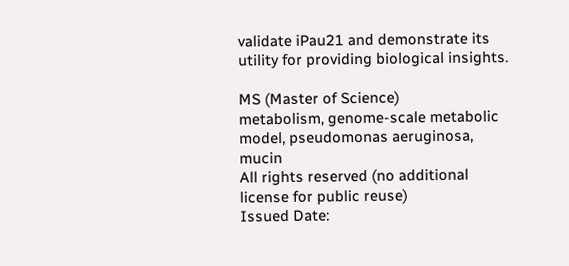validate iPau21 and demonstrate its utility for providing biological insights.

MS (Master of Science)
metabolism, genome-scale metabolic model, pseudomonas aeruginosa, mucin
All rights reserved (no additional license for public reuse)
Issued Date: